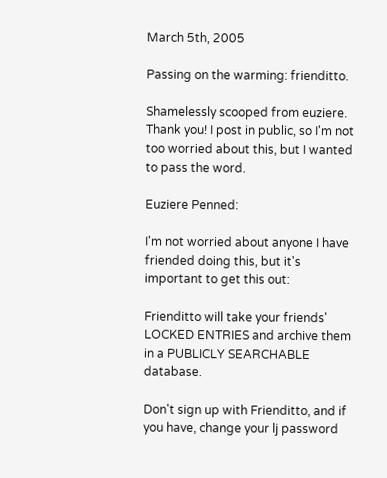March 5th, 2005

Passing on the warming: frienditto.

Shamelessly scooped from euziere. Thank you! I post in public, so I'm not too worried about this, but I wanted to pass the word.

Euziere Penned:

I'm not worried about anyone I have friended doing this, but it's important to get this out:

Frienditto will take your friends' LOCKED ENTRIES and archive them in a PUBLICLY SEARCHABLE database.

Don't sign up with Frienditto, and if you have, change your lj password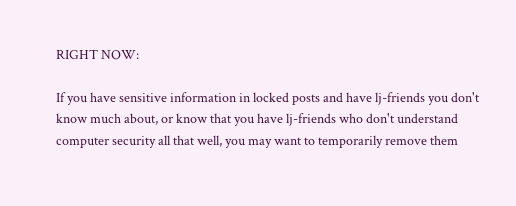RIGHT NOW:

If you have sensitive information in locked posts and have lj-friends you don't know much about, or know that you have lj-friends who don't understand computer security all that well, you may want to temporarily remove them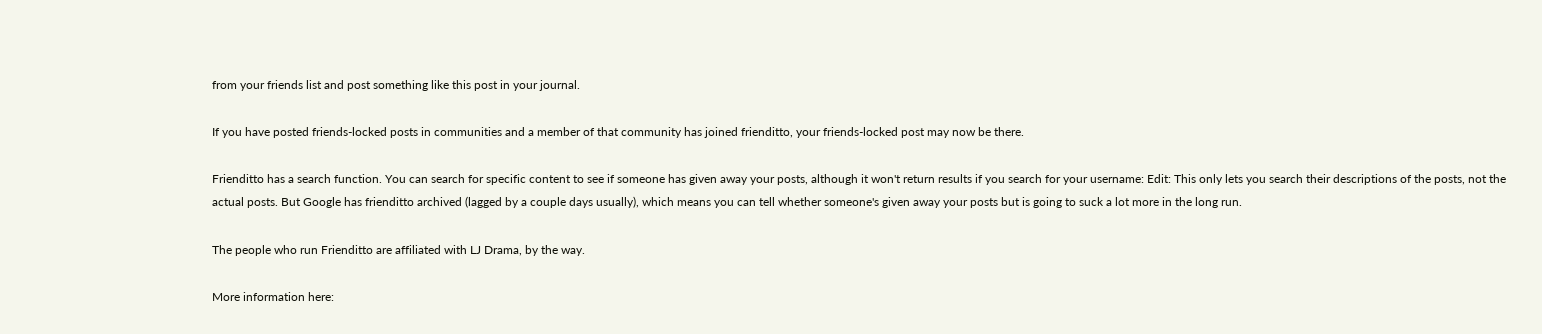from your friends list and post something like this post in your journal.

If you have posted friends-locked posts in communities and a member of that community has joined frienditto, your friends-locked post may now be there.

Frienditto has a search function. You can search for specific content to see if someone has given away your posts, although it won't return results if you search for your username: Edit: This only lets you search their descriptions of the posts, not the actual posts. But Google has frienditto archived (lagged by a couple days usually), which means you can tell whether someone's given away your posts but is going to suck a lot more in the long run.

The people who run Frienditto are affiliated with LJ Drama, by the way.

More information here: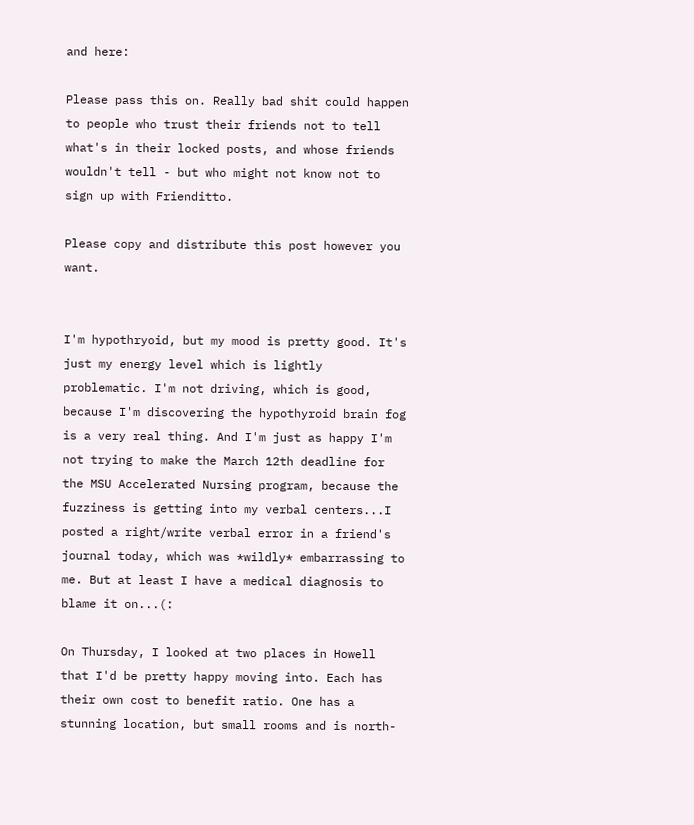and here:

Please pass this on. Really bad shit could happen to people who trust their friends not to tell what's in their locked posts, and whose friends wouldn't tell - but who might not know not to sign up with Frienditto.

Please copy and distribute this post however you want.


I'm hypothryoid, but my mood is pretty good. It's just my energy level which is lightly problematic. I'm not driving, which is good, because I'm discovering the hypothyroid brain fog is a very real thing. And I'm just as happy I'm not trying to make the March 12th deadline for the MSU Accelerated Nursing program, because the fuzziness is getting into my verbal centers...I posted a right/write verbal error in a friend's journal today, which was *wildly* embarrassing to me. But at least I have a medical diagnosis to blame it on...(:

On Thursday, I looked at two places in Howell that I'd be pretty happy moving into. Each has their own cost to benefit ratio. One has a stunning location, but small rooms and is north-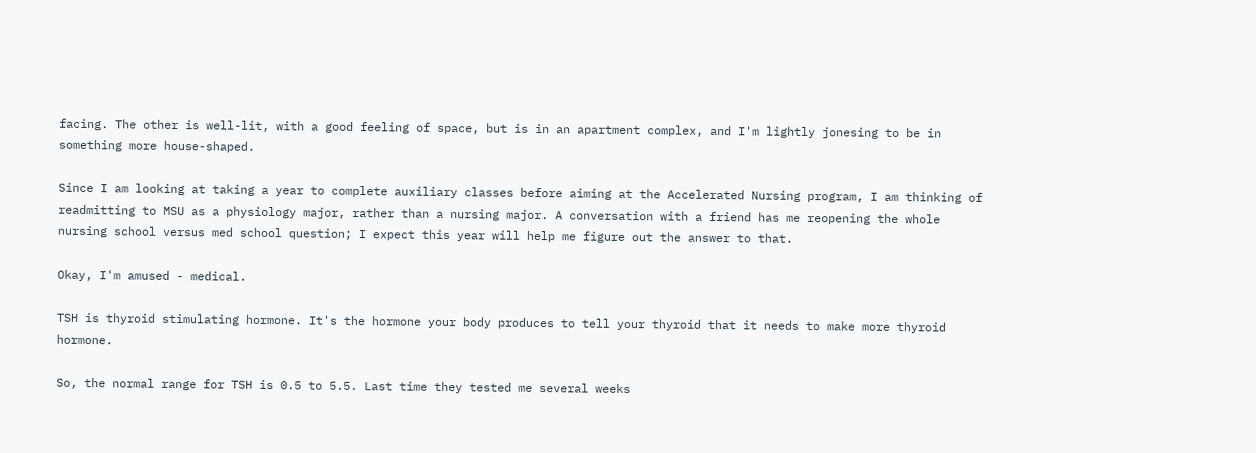facing. The other is well-lit, with a good feeling of space, but is in an apartment complex, and I'm lightly jonesing to be in something more house-shaped.

Since I am looking at taking a year to complete auxiliary classes before aiming at the Accelerated Nursing program, I am thinking of readmitting to MSU as a physiology major, rather than a nursing major. A conversation with a friend has me reopening the whole nursing school versus med school question; I expect this year will help me figure out the answer to that.

Okay, I'm amused - medical.

TSH is thyroid stimulating hormone. It's the hormone your body produces to tell your thyroid that it needs to make more thyroid hormone.

So, the normal range for TSH is 0.5 to 5.5. Last time they tested me several weeks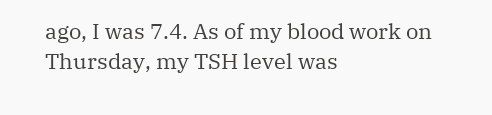ago, I was 7.4. As of my blood work on Thursday, my TSH level was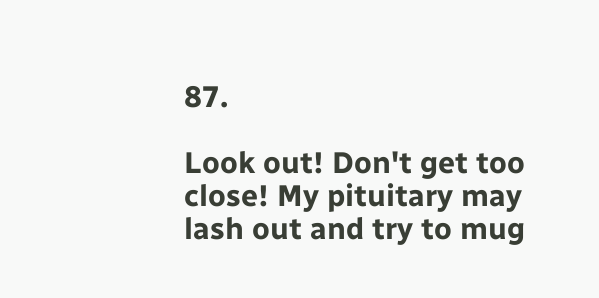87.

Look out! Don't get too close! My pituitary may lash out and try to mug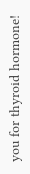you for thyroid hormone!